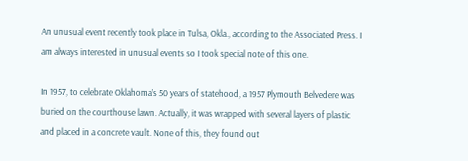An unusual event recently took place in Tulsa, Okla., according to the Associated Press. I am always interested in unusual events so I took special note of this one.

In 1957, to celebrate Oklahoma’s 50 years of statehood, a 1957 Plymouth Belvedere was buried on the courthouse lawn. Actually, it was wrapped with several layers of plastic and placed in a concrete vault. None of this, they found out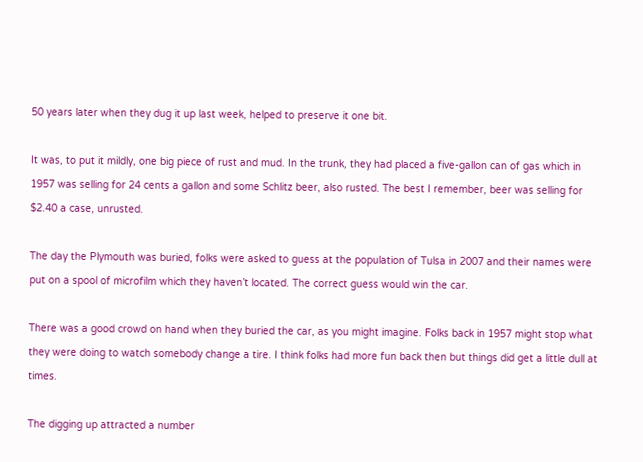50 years later when they dug it up last week, helped to preserve it one bit.

It was, to put it mildly, one big piece of rust and mud. In the trunk, they had placed a five-gallon can of gas which in 1957 was selling for 24 cents a gallon and some Schlitz beer, also rusted. The best I remember, beer was selling for $2.40 a case, unrusted.

The day the Plymouth was buried, folks were asked to guess at the population of Tulsa in 2007 and their names were put on a spool of microfilm which they haven’t located. The correct guess would win the car.

There was a good crowd on hand when they buried the car, as you might imagine. Folks back in 1957 might stop what they were doing to watch somebody change a tire. I think folks had more fun back then but things did get a little dull at times.

The digging up attracted a number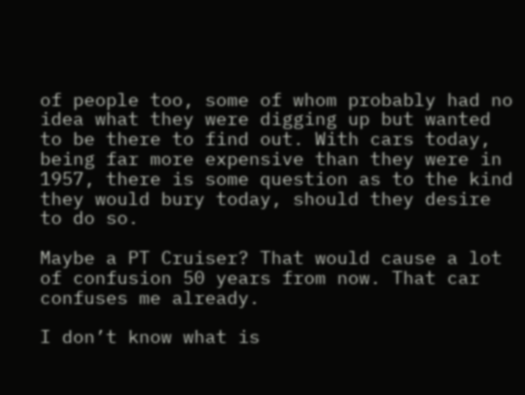of people too, some of whom probably had no idea what they were digging up but wanted to be there to find out. With cars today, being far more expensive than they were in 1957, there is some question as to the kind they would bury today, should they desire to do so.

Maybe a PT Cruiser? That would cause a lot of confusion 50 years from now. That car confuses me already.

I don’t know what is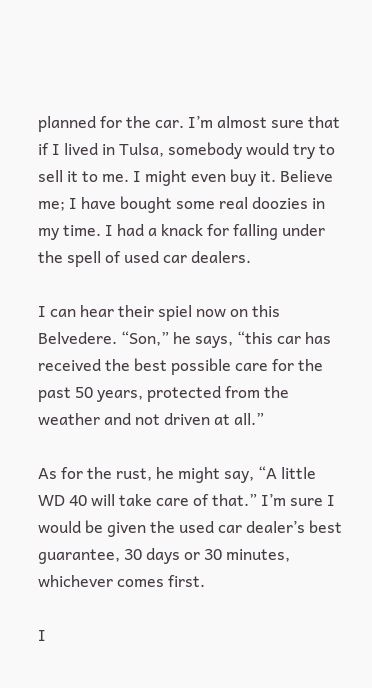planned for the car. I’m almost sure that if I lived in Tulsa, somebody would try to sell it to me. I might even buy it. Believe me; I have bought some real doozies in my time. I had a knack for falling under the spell of used car dealers.

I can hear their spiel now on this Belvedere. “Son,” he says, “this car has received the best possible care for the past 50 years, protected from the weather and not driven at all.”

As for the rust, he might say, “A little WD 40 will take care of that.” I’m sure I would be given the used car dealer’s best guarantee, 30 days or 30 minutes, whichever comes first.

I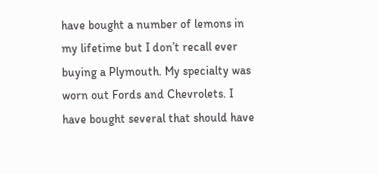have bought a number of lemons in my lifetime but I don’t recall ever buying a Plymouth. My specialty was worn out Fords and Chevrolets. I have bought several that should have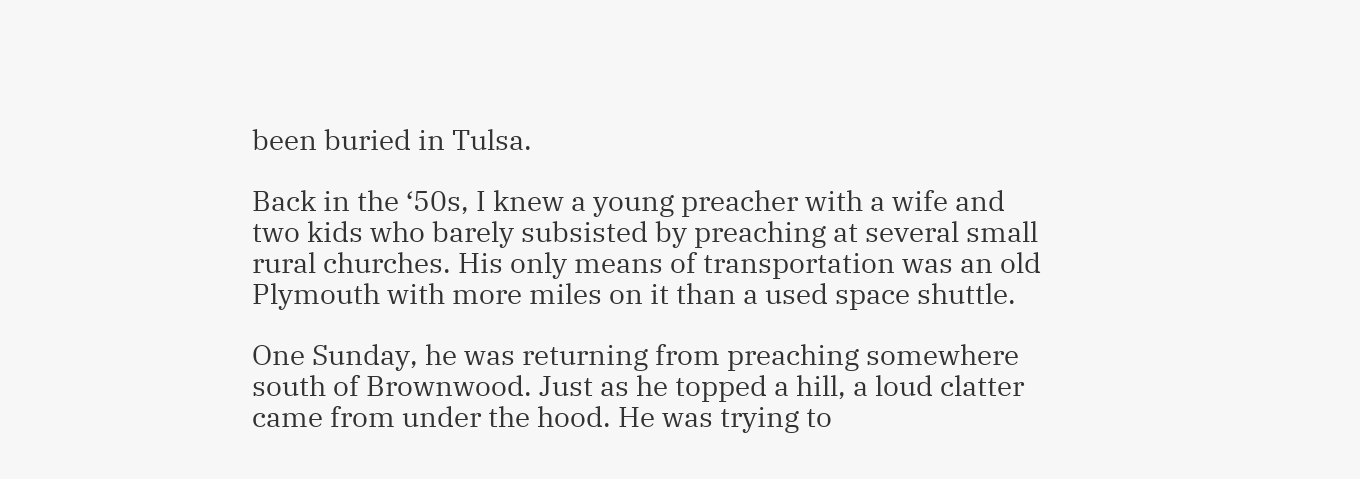been buried in Tulsa.

Back in the ‘50s, I knew a young preacher with a wife and two kids who barely subsisted by preaching at several small rural churches. His only means of transportation was an old Plymouth with more miles on it than a used space shuttle.

One Sunday, he was returning from preaching somewhere south of Brownwood. Just as he topped a hill, a loud clatter came from under the hood. He was trying to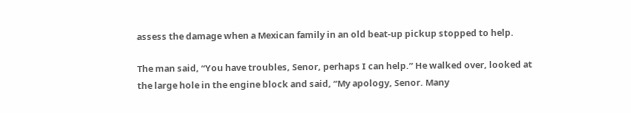assess the damage when a Mexican family in an old beat-up pickup stopped to help.

The man said, “You have troubles, Senor, perhaps I can help.” He walked over, looked at the large hole in the engine block and said, “My apology, Senor. Many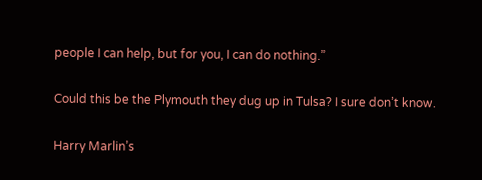people I can help, but for you, I can do nothing.”

Could this be the Plymouth they dug up in Tulsa? I sure don’t know.

Harry Marlin’s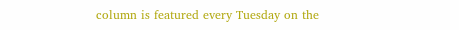column is featured every Tuesday on the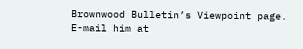Brownwood Bulletin’s Viewpoint page. E-mail him at